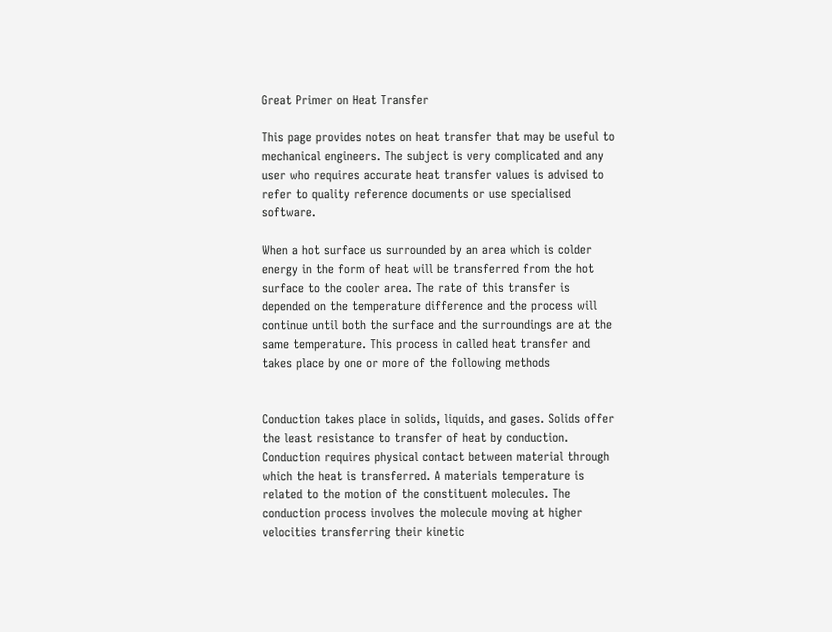Great Primer on Heat Transfer

This page provides notes on heat transfer that may be useful to mechanical engineers. The subject is very complicated and any user who requires accurate heat transfer values is advised to refer to quality reference documents or use specialised software.

When a hot surface us surrounded by an area which is colder energy in the form of heat will be transferred from the hot surface to the cooler area. The rate of this transfer is depended on the temperature difference and the process will continue until both the surface and the surroundings are at the same temperature. This process in called heat transfer and takes place by one or more of the following methods


Conduction takes place in solids, liquids, and gases. Solids offer the least resistance to transfer of heat by conduction. Conduction requires physical contact between material through which the heat is transferred. A materials temperature is related to the motion of the constituent molecules. The conduction process involves the molecule moving at higher velocities transferring their kinetic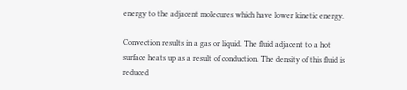energy to the adjacent molecures which have lower kinetic energy.

Convection results in a gas or liquid. The fluid adjacent to a hot surface heats up as a result of conduction. The density of this fluid is reduced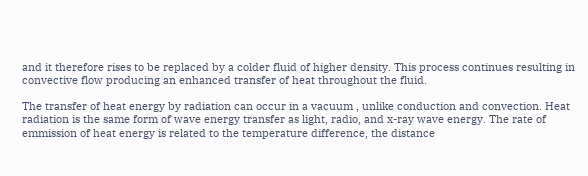and it therefore rises to be replaced by a colder fluid of higher density. This process continues resulting in convective flow producing an enhanced transfer of heat throughout the fluid.

The transfer of heat energy by radiation can occur in a vacuum , unlike conduction and convection. Heat radiation is the same form of wave energy transfer as light, radio, and x-ray wave energy. The rate of emmission of heat energy is related to the temperature difference, the distance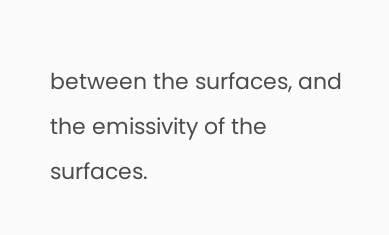between the surfaces, and the emissivity of the surfaces.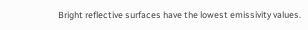Bright reflective surfaces have the lowest emissivity values.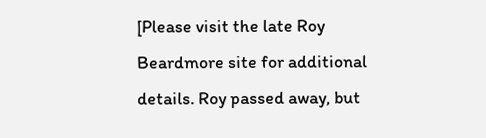[Please visit the late Roy Beardmore site for additional details. Roy passed away, but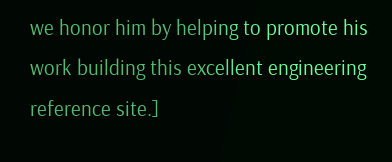we honor him by helping to promote his work building this excellent engineering reference site.]